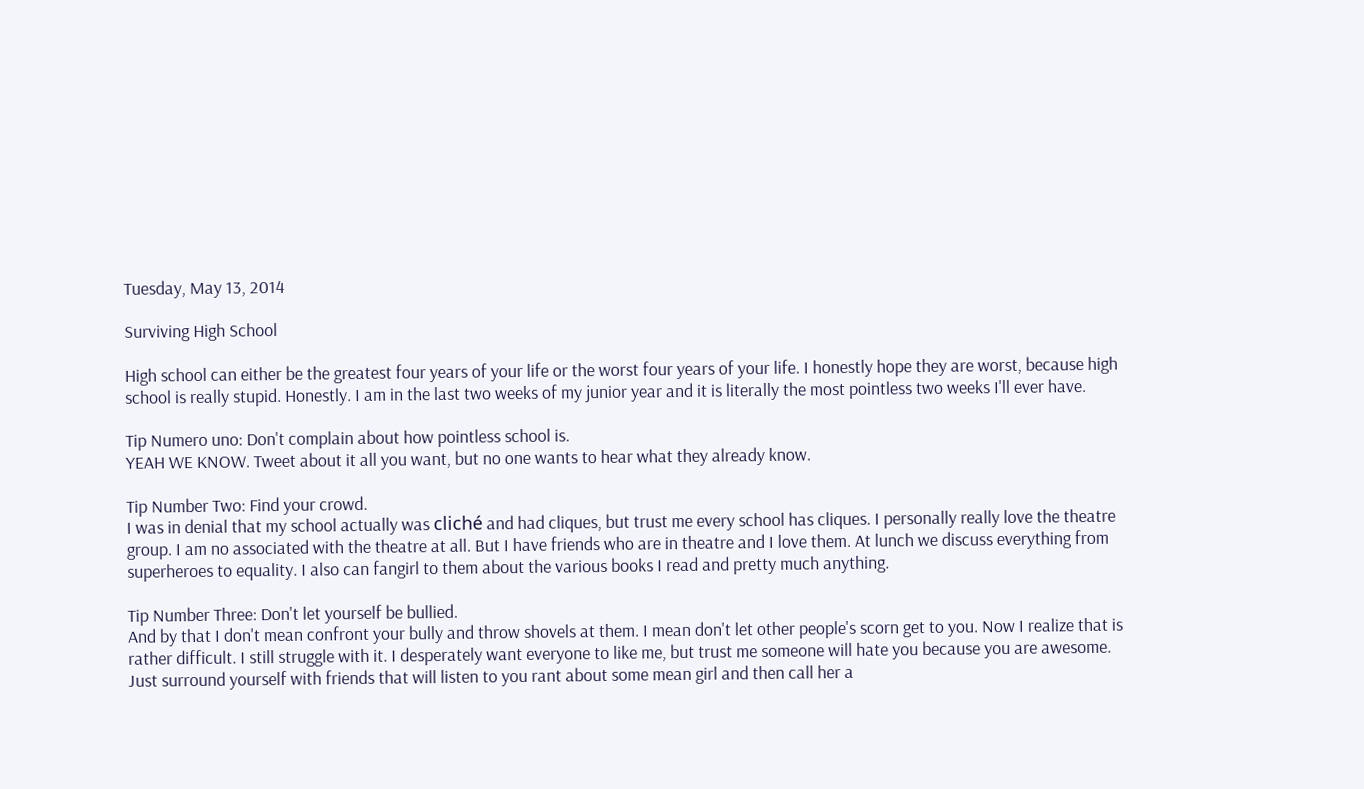Tuesday, May 13, 2014

Surviving High School

High school can either be the greatest four years of your life or the worst four years of your life. I honestly hope they are worst, because high school is really stupid. Honestly. I am in the last two weeks of my junior year and it is literally the most pointless two weeks I'll ever have.

Tip Numero uno: Don't complain about how pointless school is.
YEAH WE KNOW. Tweet about it all you want, but no one wants to hear what they already know.

Tip Number Two: Find your crowd.
I was in denial that my school actually was cliché and had cliques, but trust me every school has cliques. I personally really love the theatre group. I am no associated with the theatre at all. But I have friends who are in theatre and I love them. At lunch we discuss everything from superheroes to equality. I also can fangirl to them about the various books I read and pretty much anything.

Tip Number Three: Don't let yourself be bullied.
And by that I don't mean confront your bully and throw shovels at them. I mean don't let other people's scorn get to you. Now I realize that is rather difficult. I still struggle with it. I desperately want everyone to like me, but trust me someone will hate you because you are awesome. Just surround yourself with friends that will listen to you rant about some mean girl and then call her a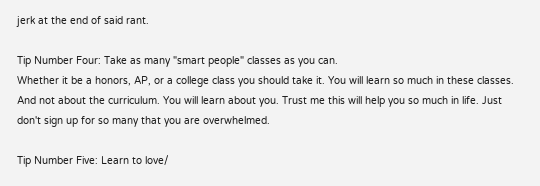jerk at the end of said rant.

Tip Number Four: Take as many "smart people" classes as you can.
Whether it be a honors, AP, or a college class you should take it. You will learn so much in these classes. And not about the curriculum. You will learn about you. Trust me this will help you so much in life. Just don't sign up for so many that you are overwhelmed.

Tip Number Five: Learn to love/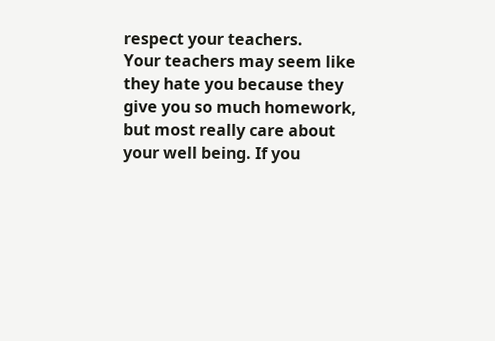respect your teachers.
Your teachers may seem like they hate you because they give you so much homework, but most really care about your well being. If you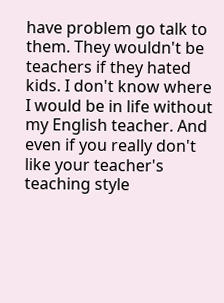have problem go talk to them. They wouldn't be teachers if they hated kids. I don't know where I would be in life without my English teacher. And even if you really don't like your teacher's teaching style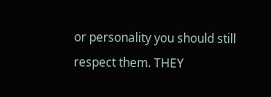or personality you should still respect them. THEY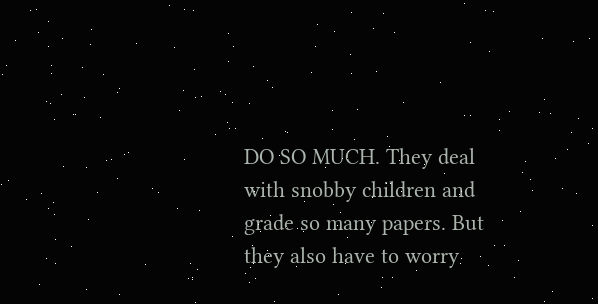DO SO MUCH. They deal with snobby children and grade so many papers. But they also have to worry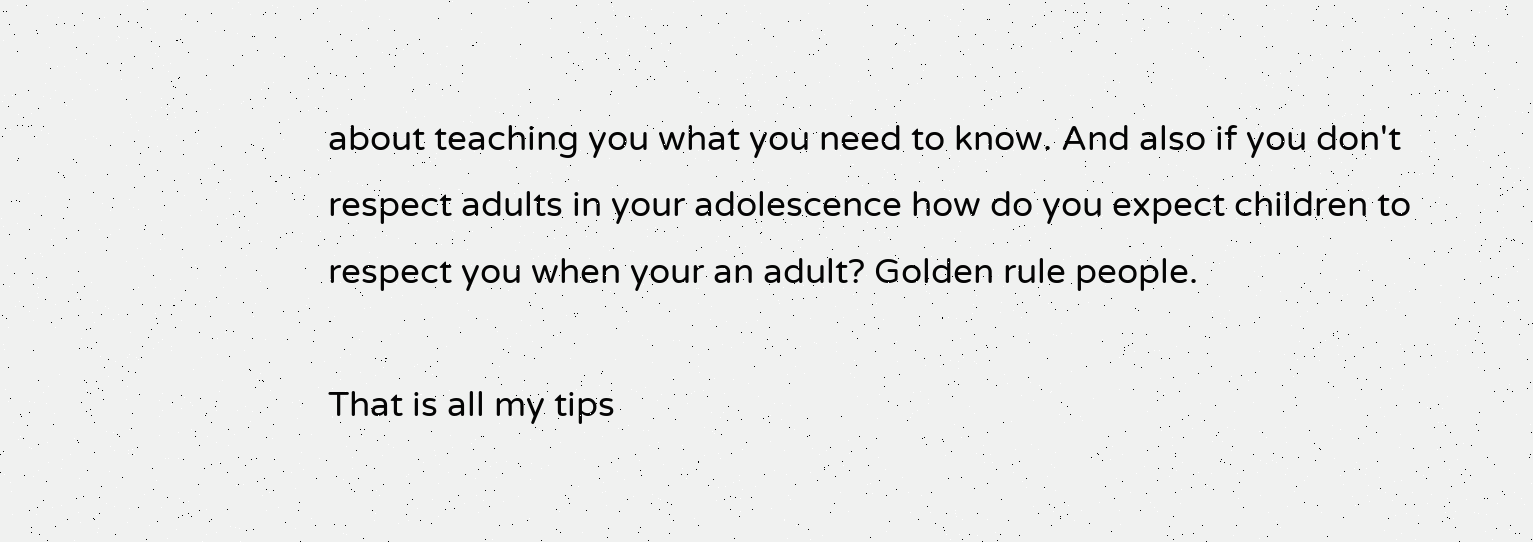about teaching you what you need to know. And also if you don't respect adults in your adolescence how do you expect children to respect you when your an adult? Golden rule people.

That is all my tips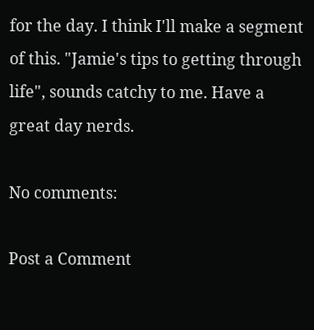for the day. I think I'll make a segment of this. "Jamie's tips to getting through life", sounds catchy to me. Have a great day nerds.

No comments:

Post a Comment